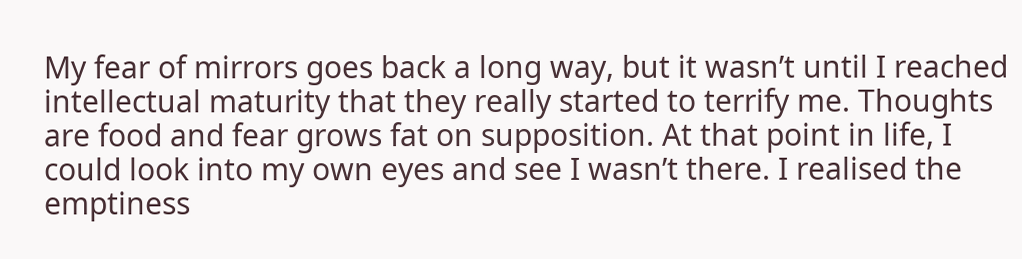My fear of mirrors goes back a long way, but it wasn’t until I reached intellectual maturity that they really started to terrify me. Thoughts are food and fear grows fat on supposition. At that point in life, I could look into my own eyes and see I wasn’t there. I realised the emptiness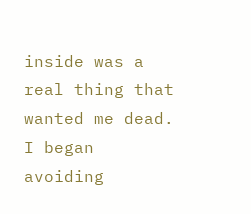inside was a real thing that wanted me dead. I began avoiding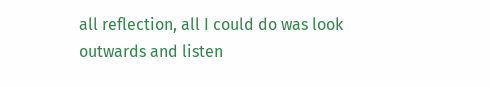all reflection, all I could do was look outwards and listen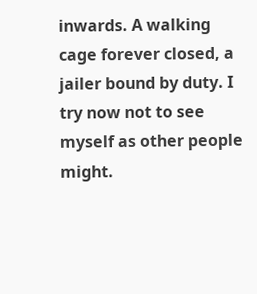inwards. A walking cage forever closed, a jailer bound by duty. I try now not to see myself as other people might.